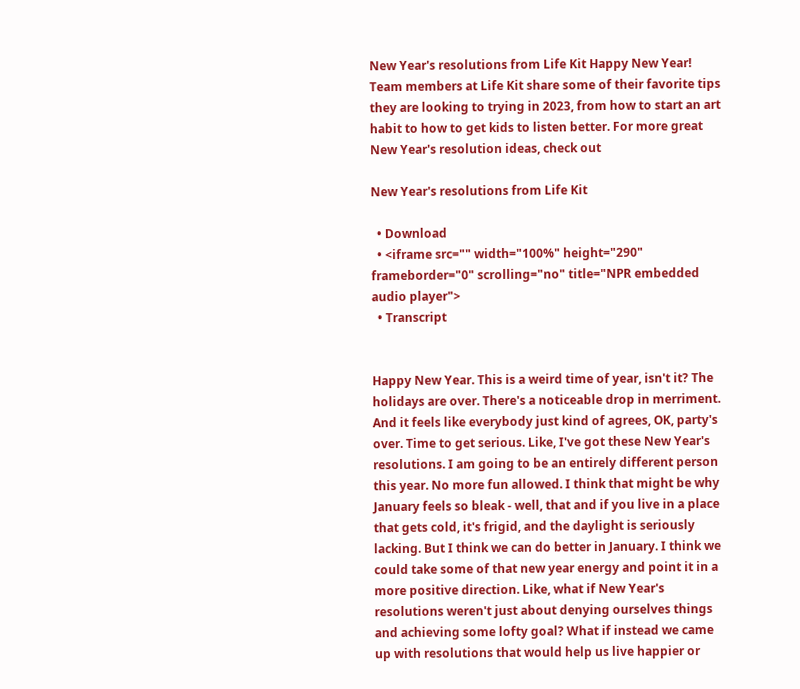New Year's resolutions from Life Kit Happy New Year! Team members at Life Kit share some of their favorite tips they are looking to trying in 2023, from how to start an art habit to how to get kids to listen better. For more great New Year's resolution ideas, check out

New Year's resolutions from Life Kit

  • Download
  • <iframe src="" width="100%" height="290" frameborder="0" scrolling="no" title="NPR embedded audio player">
  • Transcript


Happy New Year. This is a weird time of year, isn't it? The holidays are over. There's a noticeable drop in merriment. And it feels like everybody just kind of agrees, OK, party's over. Time to get serious. Like, I've got these New Year's resolutions. I am going to be an entirely different person this year. No more fun allowed. I think that might be why January feels so bleak - well, that and if you live in a place that gets cold, it's frigid, and the daylight is seriously lacking. But I think we can do better in January. I think we could take some of that new year energy and point it in a more positive direction. Like, what if New Year's resolutions weren't just about denying ourselves things and achieving some lofty goal? What if instead we came up with resolutions that would help us live happier or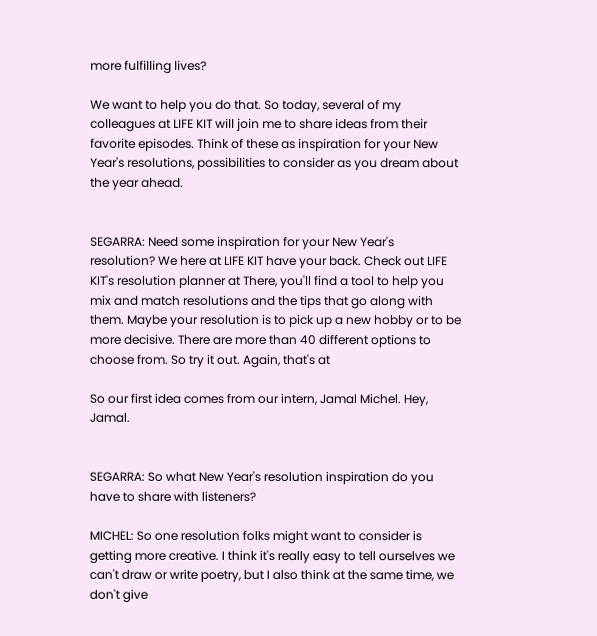more fulfilling lives?

We want to help you do that. So today, several of my colleagues at LIFE KIT will join me to share ideas from their favorite episodes. Think of these as inspiration for your New Year's resolutions, possibilities to consider as you dream about the year ahead.


SEGARRA: Need some inspiration for your New Year's resolution? We here at LIFE KIT have your back. Check out LIFE KIT's resolution planner at There, you'll find a tool to help you mix and match resolutions and the tips that go along with them. Maybe your resolution is to pick up a new hobby or to be more decisive. There are more than 40 different options to choose from. So try it out. Again, that's at

So our first idea comes from our intern, Jamal Michel. Hey, Jamal.


SEGARRA: So what New Year's resolution inspiration do you have to share with listeners?

MICHEL: So one resolution folks might want to consider is getting more creative. I think it's really easy to tell ourselves we can't draw or write poetry, but I also think at the same time, we don't give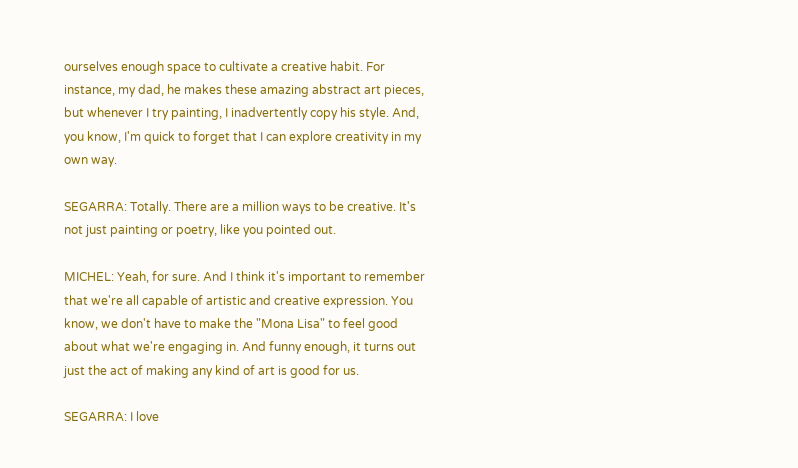ourselves enough space to cultivate a creative habit. For instance, my dad, he makes these amazing abstract art pieces, but whenever I try painting, I inadvertently copy his style. And, you know, I'm quick to forget that I can explore creativity in my own way.

SEGARRA: Totally. There are a million ways to be creative. It's not just painting or poetry, like you pointed out.

MICHEL: Yeah, for sure. And I think it's important to remember that we're all capable of artistic and creative expression. You know, we don't have to make the "Mona Lisa" to feel good about what we're engaging in. And funny enough, it turns out just the act of making any kind of art is good for us.

SEGARRA: I love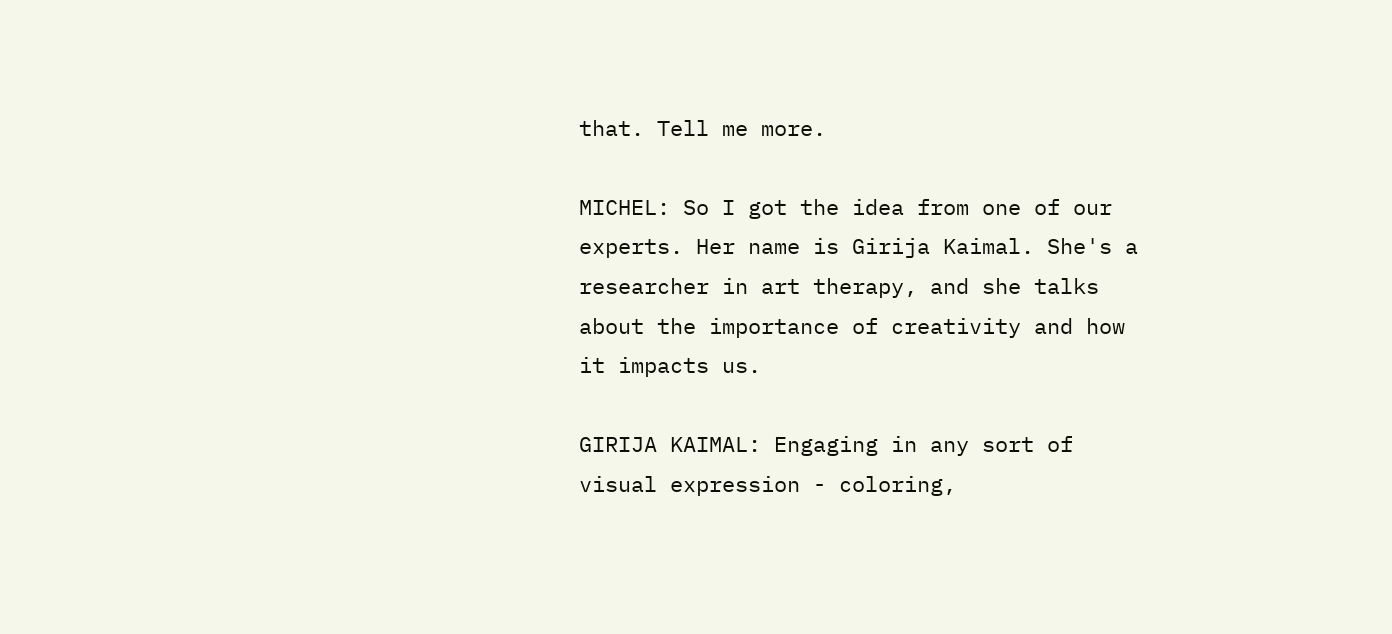that. Tell me more.

MICHEL: So I got the idea from one of our experts. Her name is Girija Kaimal. She's a researcher in art therapy, and she talks about the importance of creativity and how it impacts us.

GIRIJA KAIMAL: Engaging in any sort of visual expression - coloring,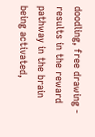doodling, free drawing - results in the reward pathway in the brain being activated,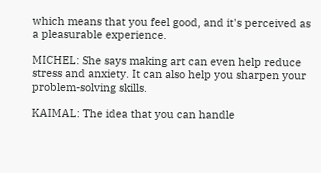which means that you feel good, and it's perceived as a pleasurable experience.

MICHEL: She says making art can even help reduce stress and anxiety. It can also help you sharpen your problem-solving skills.

KAIMAL: The idea that you can handle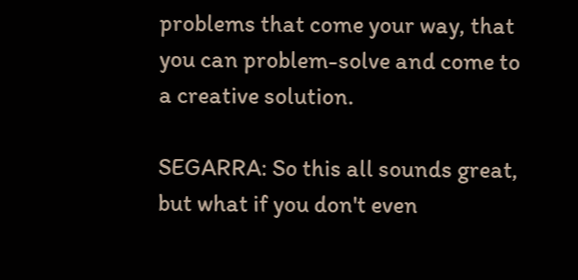problems that come your way, that you can problem-solve and come to a creative solution.

SEGARRA: So this all sounds great, but what if you don't even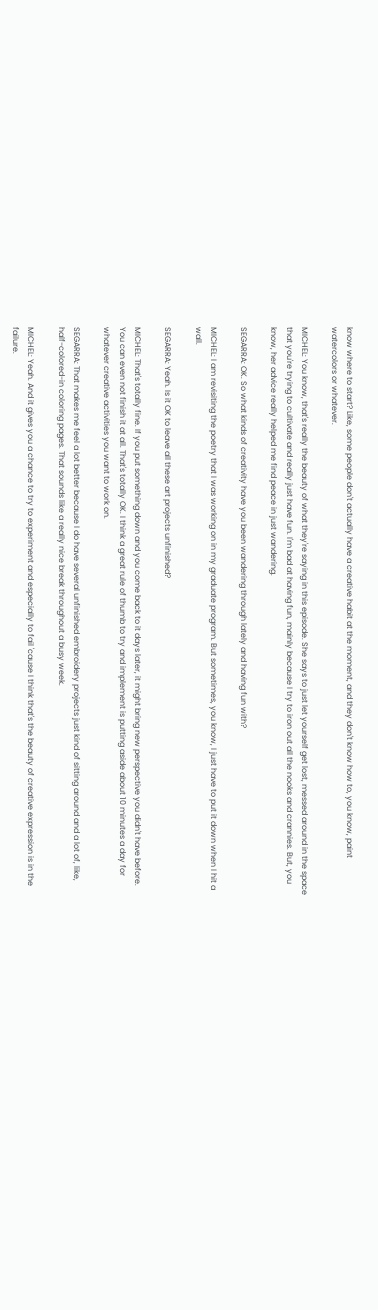know where to start? Like, some people don't actually have a creative habit at the moment, and they don't know how to, you know, paint watercolors or whatever.

MICHEL: You know, that's really the beauty of what they're saying in this episode. She says to just let yourself get lost, messed around in the space that you're trying to cultivate and really just have fun. I'm bad at having fun, mainly because I try to iron out all the nooks and crannies. But, you know, her advice really helped me find peace in just wandering.

SEGARRA: OK. So what kinds of creativity have you been wandering through lately and having fun with?

MICHEL: I am revisiting the poetry that I was working on in my graduate program. But sometimes, you know, I just have to put it down when I hit a wall.

SEGARRA: Yeah. Is it OK to leave all these art projects unfinished?

MICHEL: That's totally fine. If you put something down and you come back to it days later, it might bring new perspective you didn't have before. You can even not finish it at all. That's totally OK. I think a great rule of thumb to try and implement is putting aside about 10 minutes a day for whatever creative activities you want to work on.

SEGARRA: That makes me feel a lot better because I do have several unfinished embroidery projects just kind of sitting around and a lot of, like, half-colored-in coloring pages. That sounds like a really nice break throughout a busy week.

MICHEL: Yeah. And it gives you a chance to try to experiment and especially to fail 'cause I think that's the beauty of creative expression is in the failure.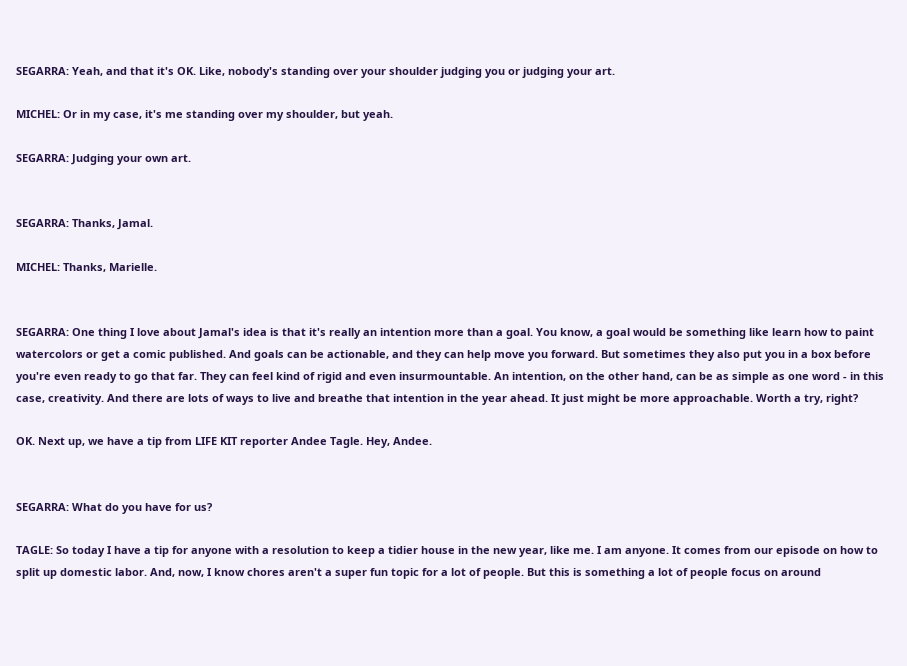SEGARRA: Yeah, and that it's OK. Like, nobody's standing over your shoulder judging you or judging your art.

MICHEL: Or in my case, it's me standing over my shoulder, but yeah.

SEGARRA: Judging your own art.


SEGARRA: Thanks, Jamal.

MICHEL: Thanks, Marielle.


SEGARRA: One thing I love about Jamal's idea is that it's really an intention more than a goal. You know, a goal would be something like learn how to paint watercolors or get a comic published. And goals can be actionable, and they can help move you forward. But sometimes they also put you in a box before you're even ready to go that far. They can feel kind of rigid and even insurmountable. An intention, on the other hand, can be as simple as one word - in this case, creativity. And there are lots of ways to live and breathe that intention in the year ahead. It just might be more approachable. Worth a try, right?

OK. Next up, we have a tip from LIFE KIT reporter Andee Tagle. Hey, Andee.


SEGARRA: What do you have for us?

TAGLE: So today I have a tip for anyone with a resolution to keep a tidier house in the new year, like me. I am anyone. It comes from our episode on how to split up domestic labor. And, now, I know chores aren't a super fun topic for a lot of people. But this is something a lot of people focus on around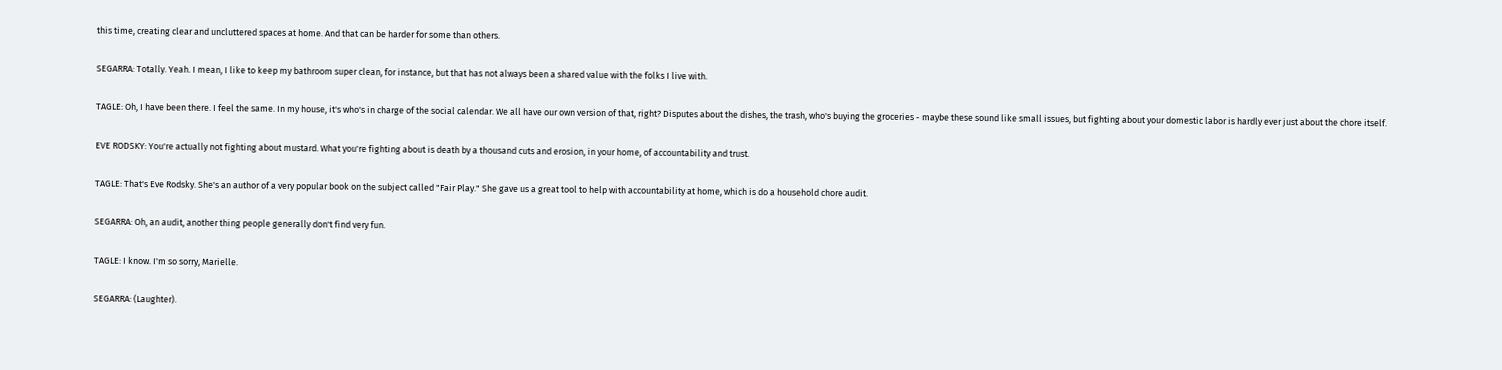this time, creating clear and uncluttered spaces at home. And that can be harder for some than others.

SEGARRA: Totally. Yeah. I mean, I like to keep my bathroom super clean, for instance, but that has not always been a shared value with the folks I live with.

TAGLE: Oh, I have been there. I feel the same. In my house, it's who's in charge of the social calendar. We all have our own version of that, right? Disputes about the dishes, the trash, who's buying the groceries - maybe these sound like small issues, but fighting about your domestic labor is hardly ever just about the chore itself.

EVE RODSKY: You're actually not fighting about mustard. What you're fighting about is death by a thousand cuts and erosion, in your home, of accountability and trust.

TAGLE: That's Eve Rodsky. She's an author of a very popular book on the subject called "Fair Play." She gave us a great tool to help with accountability at home, which is do a household chore audit.

SEGARRA: Oh, an audit, another thing people generally don't find very fun.

TAGLE: I know. I'm so sorry, Marielle.

SEGARRA: (Laughter).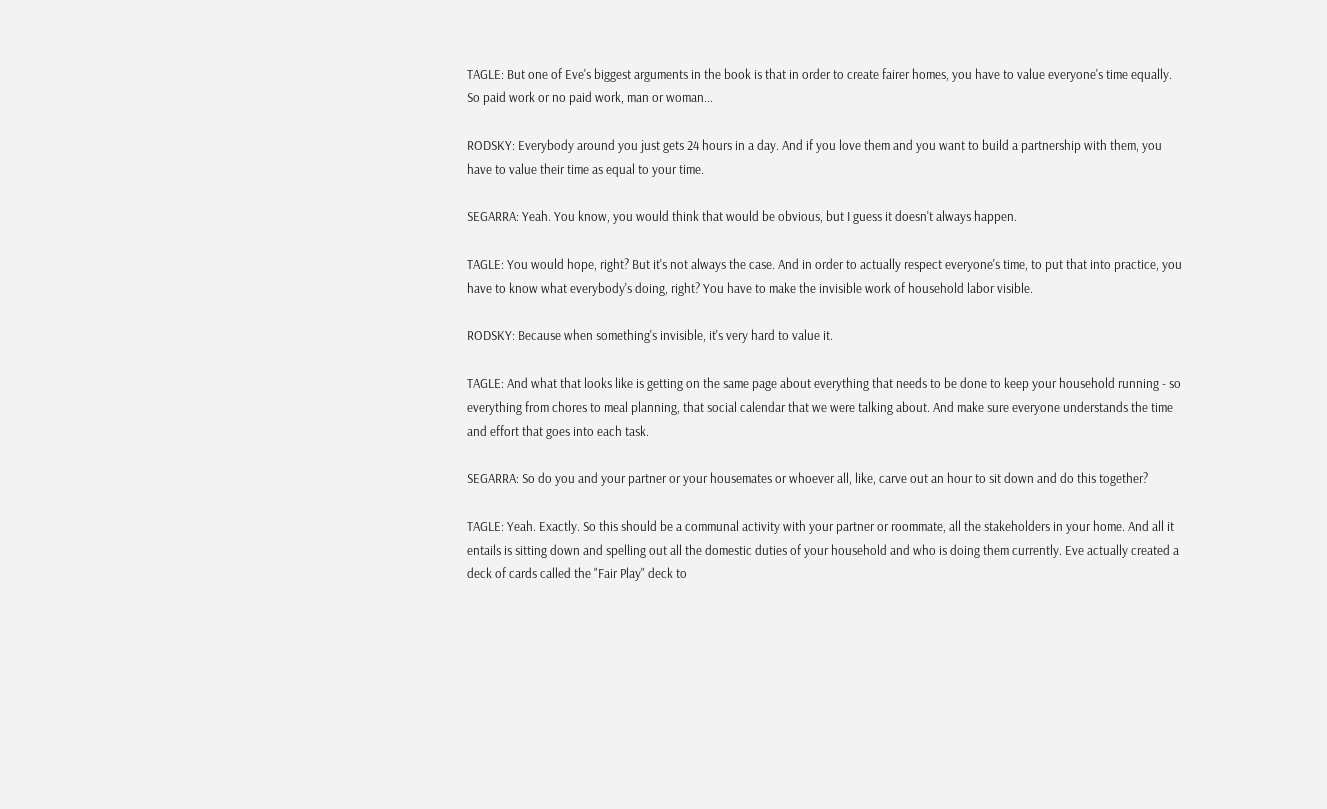TAGLE: But one of Eve's biggest arguments in the book is that in order to create fairer homes, you have to value everyone's time equally. So paid work or no paid work, man or woman...

RODSKY: Everybody around you just gets 24 hours in a day. And if you love them and you want to build a partnership with them, you have to value their time as equal to your time.

SEGARRA: Yeah. You know, you would think that would be obvious, but I guess it doesn't always happen.

TAGLE: You would hope, right? But it's not always the case. And in order to actually respect everyone's time, to put that into practice, you have to know what everybody's doing, right? You have to make the invisible work of household labor visible.

RODSKY: Because when something's invisible, it's very hard to value it.

TAGLE: And what that looks like is getting on the same page about everything that needs to be done to keep your household running - so everything from chores to meal planning, that social calendar that we were talking about. And make sure everyone understands the time and effort that goes into each task.

SEGARRA: So do you and your partner or your housemates or whoever all, like, carve out an hour to sit down and do this together?

TAGLE: Yeah. Exactly. So this should be a communal activity with your partner or roommate, all the stakeholders in your home. And all it entails is sitting down and spelling out all the domestic duties of your household and who is doing them currently. Eve actually created a deck of cards called the "Fair Play" deck to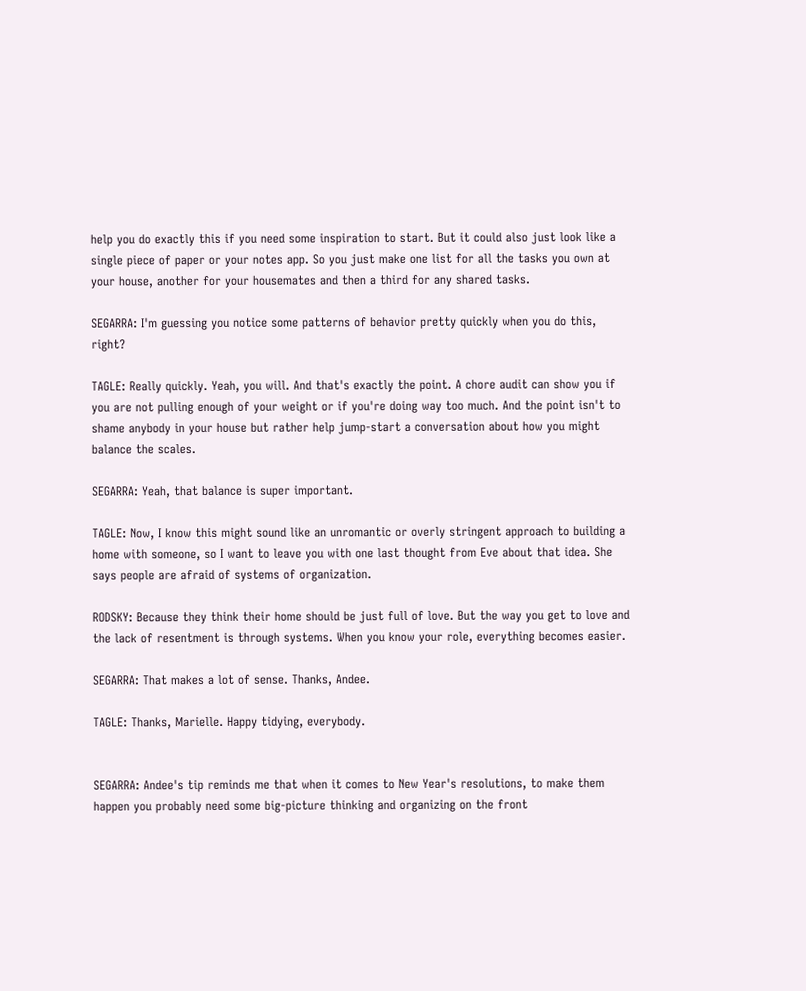help you do exactly this if you need some inspiration to start. But it could also just look like a single piece of paper or your notes app. So you just make one list for all the tasks you own at your house, another for your housemates and then a third for any shared tasks.

SEGARRA: I'm guessing you notice some patterns of behavior pretty quickly when you do this, right?

TAGLE: Really quickly. Yeah, you will. And that's exactly the point. A chore audit can show you if you are not pulling enough of your weight or if you're doing way too much. And the point isn't to shame anybody in your house but rather help jump-start a conversation about how you might balance the scales.

SEGARRA: Yeah, that balance is super important.

TAGLE: Now, I know this might sound like an unromantic or overly stringent approach to building a home with someone, so I want to leave you with one last thought from Eve about that idea. She says people are afraid of systems of organization.

RODSKY: Because they think their home should be just full of love. But the way you get to love and the lack of resentment is through systems. When you know your role, everything becomes easier.

SEGARRA: That makes a lot of sense. Thanks, Andee.

TAGLE: Thanks, Marielle. Happy tidying, everybody.


SEGARRA: Andee's tip reminds me that when it comes to New Year's resolutions, to make them happen you probably need some big-picture thinking and organizing on the front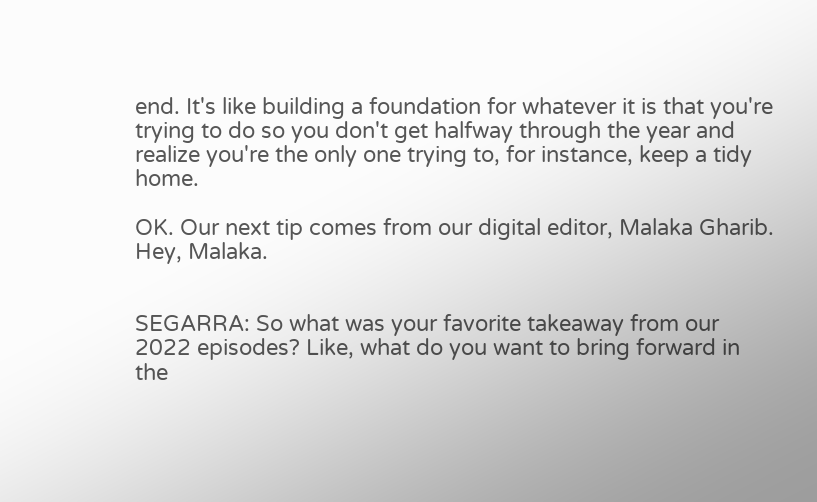end. It's like building a foundation for whatever it is that you're trying to do so you don't get halfway through the year and realize you're the only one trying to, for instance, keep a tidy home.

OK. Our next tip comes from our digital editor, Malaka Gharib. Hey, Malaka.


SEGARRA: So what was your favorite takeaway from our 2022 episodes? Like, what do you want to bring forward in the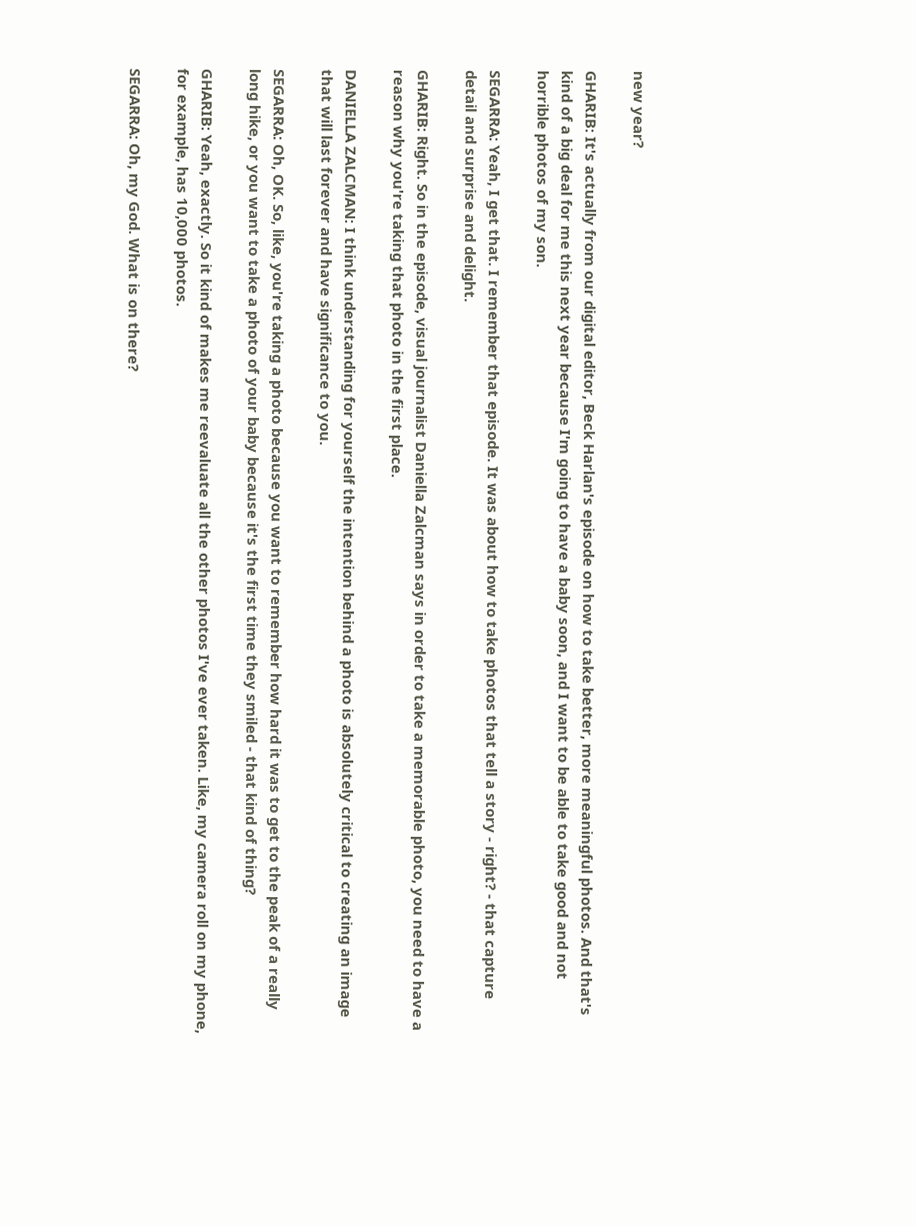new year?

GHARIB: It's actually from our digital editor, Beck Harlan's episode on how to take better, more meaningful photos. And that's kind of a big deal for me this next year because I'm going to have a baby soon, and I want to be able to take good and not horrible photos of my son.

SEGARRA: Yeah, I get that. I remember that episode. It was about how to take photos that tell a story - right? - that capture detail and surprise and delight.

GHARIB: Right. So in the episode, visual journalist Daniella Zalcman says in order to take a memorable photo, you need to have a reason why you're taking that photo in the first place.

DANIELLA ZALCMAN: I think understanding for yourself the intention behind a photo is absolutely critical to creating an image that will last forever and have significance to you.

SEGARRA: Oh, OK. So, like, you're taking a photo because you want to remember how hard it was to get to the peak of a really long hike, or you want to take a photo of your baby because it's the first time they smiled - that kind of thing?

GHARIB: Yeah, exactly. So it kind of makes me reevaluate all the other photos I've ever taken. Like, my camera roll on my phone, for example, has 10,000 photos.

SEGARRA: Oh, my God. What is on there?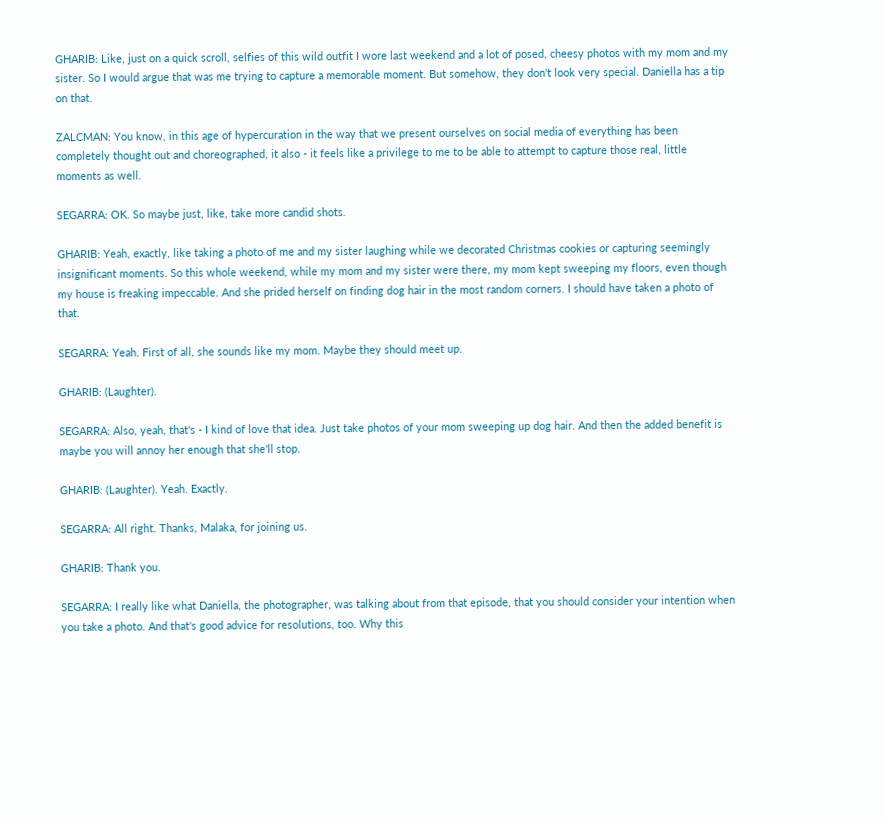GHARIB: Like, just on a quick scroll, selfies of this wild outfit I wore last weekend and a lot of posed, cheesy photos with my mom and my sister. So I would argue that was me trying to capture a memorable moment. But somehow, they don't look very special. Daniella has a tip on that.

ZALCMAN: You know, in this age of hypercuration in the way that we present ourselves on social media of everything has been completely thought out and choreographed, it also - it feels like a privilege to me to be able to attempt to capture those real, little moments as well.

SEGARRA: OK. So maybe just, like, take more candid shots.

GHARIB: Yeah, exactly, like taking a photo of me and my sister laughing while we decorated Christmas cookies or capturing seemingly insignificant moments. So this whole weekend, while my mom and my sister were there, my mom kept sweeping my floors, even though my house is freaking impeccable. And she prided herself on finding dog hair in the most random corners. I should have taken a photo of that.

SEGARRA: Yeah. First of all, she sounds like my mom. Maybe they should meet up.

GHARIB: (Laughter).

SEGARRA: Also, yeah, that's - I kind of love that idea. Just take photos of your mom sweeping up dog hair. And then the added benefit is maybe you will annoy her enough that she'll stop.

GHARIB: (Laughter). Yeah. Exactly.

SEGARRA: All right. Thanks, Malaka, for joining us.

GHARIB: Thank you.

SEGARRA: I really like what Daniella, the photographer, was talking about from that episode, that you should consider your intention when you take a photo. And that's good advice for resolutions, too. Why this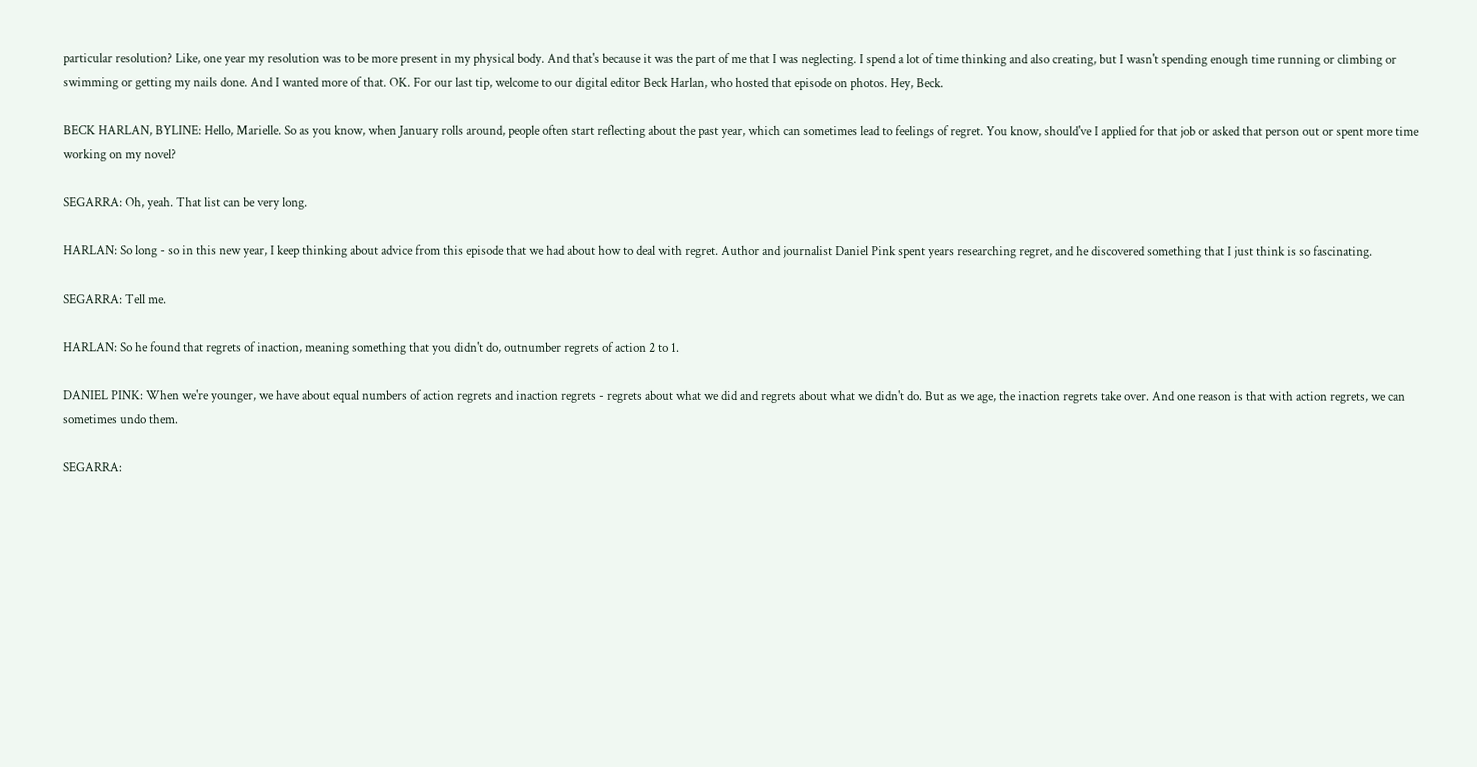particular resolution? Like, one year my resolution was to be more present in my physical body. And that's because it was the part of me that I was neglecting. I spend a lot of time thinking and also creating, but I wasn't spending enough time running or climbing or swimming or getting my nails done. And I wanted more of that. OK. For our last tip, welcome to our digital editor Beck Harlan, who hosted that episode on photos. Hey, Beck.

BECK HARLAN, BYLINE: Hello, Marielle. So as you know, when January rolls around, people often start reflecting about the past year, which can sometimes lead to feelings of regret. You know, should've I applied for that job or asked that person out or spent more time working on my novel?

SEGARRA: Oh, yeah. That list can be very long.

HARLAN: So long - so in this new year, I keep thinking about advice from this episode that we had about how to deal with regret. Author and journalist Daniel Pink spent years researching regret, and he discovered something that I just think is so fascinating.

SEGARRA: Tell me.

HARLAN: So he found that regrets of inaction, meaning something that you didn't do, outnumber regrets of action 2 to 1.

DANIEL PINK: When we're younger, we have about equal numbers of action regrets and inaction regrets - regrets about what we did and regrets about what we didn't do. But as we age, the inaction regrets take over. And one reason is that with action regrets, we can sometimes undo them.

SEGARRA: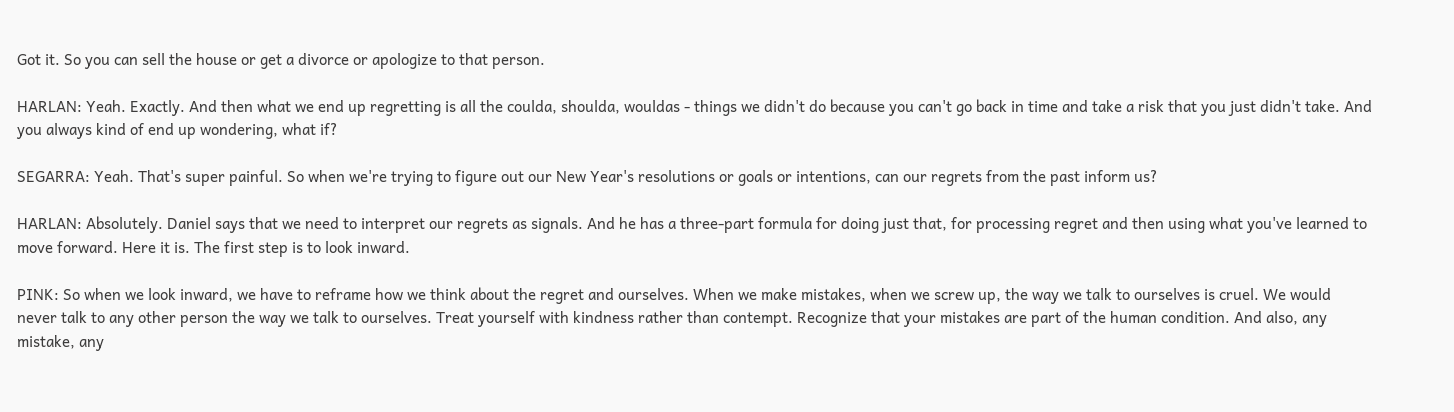Got it. So you can sell the house or get a divorce or apologize to that person.

HARLAN: Yeah. Exactly. And then what we end up regretting is all the coulda, shoulda, wouldas - things we didn't do because you can't go back in time and take a risk that you just didn't take. And you always kind of end up wondering, what if?

SEGARRA: Yeah. That's super painful. So when we're trying to figure out our New Year's resolutions or goals or intentions, can our regrets from the past inform us?

HARLAN: Absolutely. Daniel says that we need to interpret our regrets as signals. And he has a three-part formula for doing just that, for processing regret and then using what you've learned to move forward. Here it is. The first step is to look inward.

PINK: So when we look inward, we have to reframe how we think about the regret and ourselves. When we make mistakes, when we screw up, the way we talk to ourselves is cruel. We would never talk to any other person the way we talk to ourselves. Treat yourself with kindness rather than contempt. Recognize that your mistakes are part of the human condition. And also, any mistake, any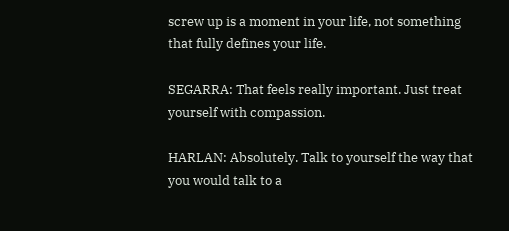screw up is a moment in your life, not something that fully defines your life.

SEGARRA: That feels really important. Just treat yourself with compassion.

HARLAN: Absolutely. Talk to yourself the way that you would talk to a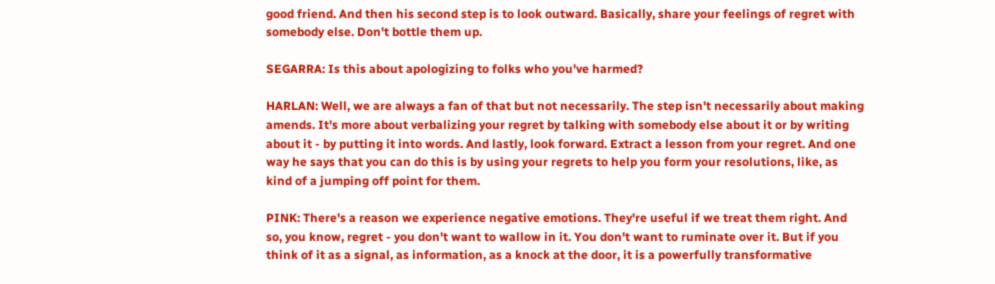good friend. And then his second step is to look outward. Basically, share your feelings of regret with somebody else. Don't bottle them up.

SEGARRA: Is this about apologizing to folks who you've harmed?

HARLAN: Well, we are always a fan of that but not necessarily. The step isn't necessarily about making amends. It's more about verbalizing your regret by talking with somebody else about it or by writing about it - by putting it into words. And lastly, look forward. Extract a lesson from your regret. And one way he says that you can do this is by using your regrets to help you form your resolutions, like, as kind of a jumping off point for them.

PINK: There's a reason we experience negative emotions. They're useful if we treat them right. And so, you know, regret - you don't want to wallow in it. You don't want to ruminate over it. But if you think of it as a signal, as information, as a knock at the door, it is a powerfully transformative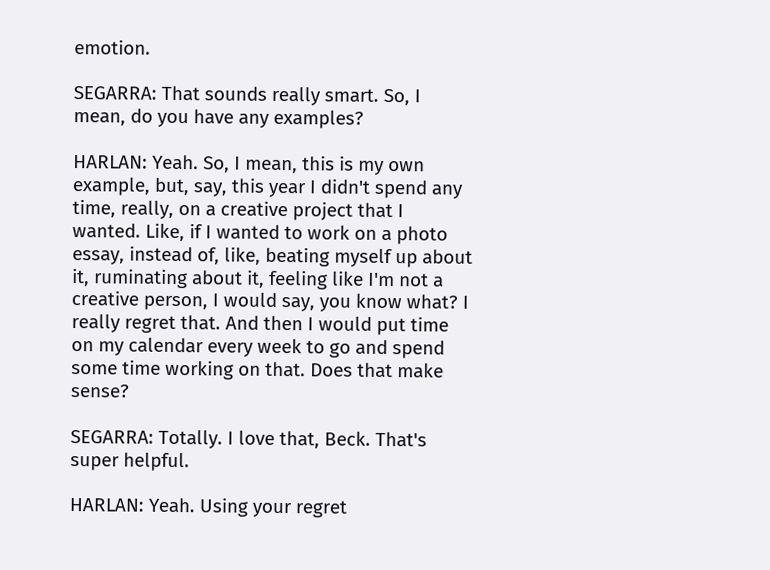emotion.

SEGARRA: That sounds really smart. So, I mean, do you have any examples?

HARLAN: Yeah. So, I mean, this is my own example, but, say, this year I didn't spend any time, really, on a creative project that I wanted. Like, if I wanted to work on a photo essay, instead of, like, beating myself up about it, ruminating about it, feeling like I'm not a creative person, I would say, you know what? I really regret that. And then I would put time on my calendar every week to go and spend some time working on that. Does that make sense?

SEGARRA: Totally. I love that, Beck. That's super helpful.

HARLAN: Yeah. Using your regret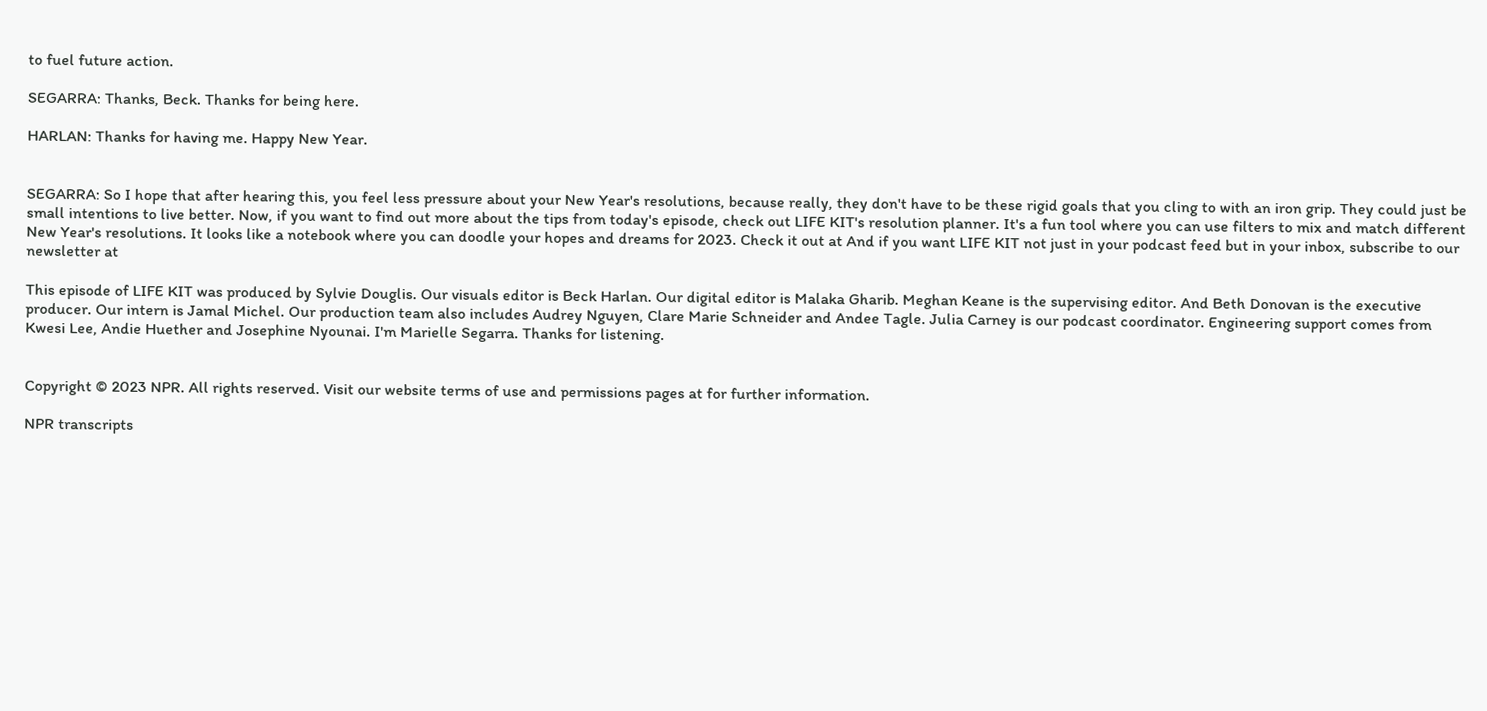to fuel future action.

SEGARRA: Thanks, Beck. Thanks for being here.

HARLAN: Thanks for having me. Happy New Year.


SEGARRA: So I hope that after hearing this, you feel less pressure about your New Year's resolutions, because really, they don't have to be these rigid goals that you cling to with an iron grip. They could just be small intentions to live better. Now, if you want to find out more about the tips from today's episode, check out LIFE KIT's resolution planner. It's a fun tool where you can use filters to mix and match different New Year's resolutions. It looks like a notebook where you can doodle your hopes and dreams for 2023. Check it out at And if you want LIFE KIT not just in your podcast feed but in your inbox, subscribe to our newsletter at

This episode of LIFE KIT was produced by Sylvie Douglis. Our visuals editor is Beck Harlan. Our digital editor is Malaka Gharib. Meghan Keane is the supervising editor. And Beth Donovan is the executive producer. Our intern is Jamal Michel. Our production team also includes Audrey Nguyen, Clare Marie Schneider and Andee Tagle. Julia Carney is our podcast coordinator. Engineering support comes from Kwesi Lee, Andie Huether and Josephine Nyounai. I'm Marielle Segarra. Thanks for listening.


Copyright © 2023 NPR. All rights reserved. Visit our website terms of use and permissions pages at for further information.

NPR transcripts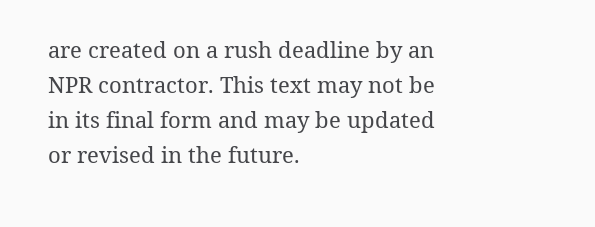are created on a rush deadline by an NPR contractor. This text may not be in its final form and may be updated or revised in the future.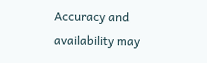Accuracy and availability may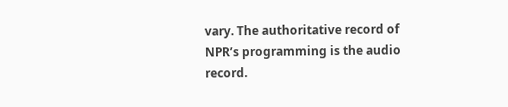vary. The authoritative record of NPR’s programming is the audio record.